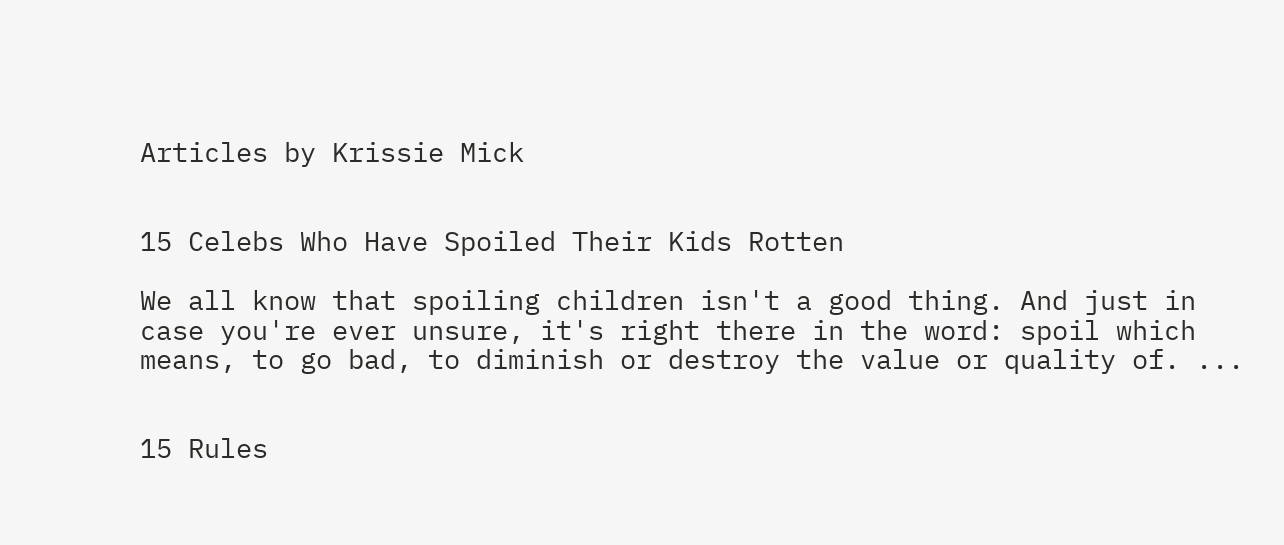Articles by Krissie Mick


15 Celebs Who Have Spoiled Their Kids Rotten

We all know that spoiling children isn't a good thing. And just in case you're ever unsure, it's right there in the word: spoil which means, to go bad, to diminish or destroy the value or quality of. ...


15 Rules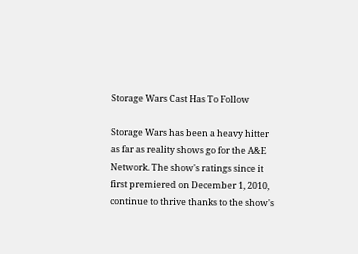Storage Wars Cast Has To Follow

Storage Wars has been a heavy hitter as far as reality shows go for the A&E Network. The show's ratings since it first premiered on December 1, 2010, continue to thrive thanks to the show's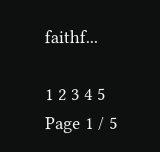faithf...

1 2 3 4 5
Page 1 / 5